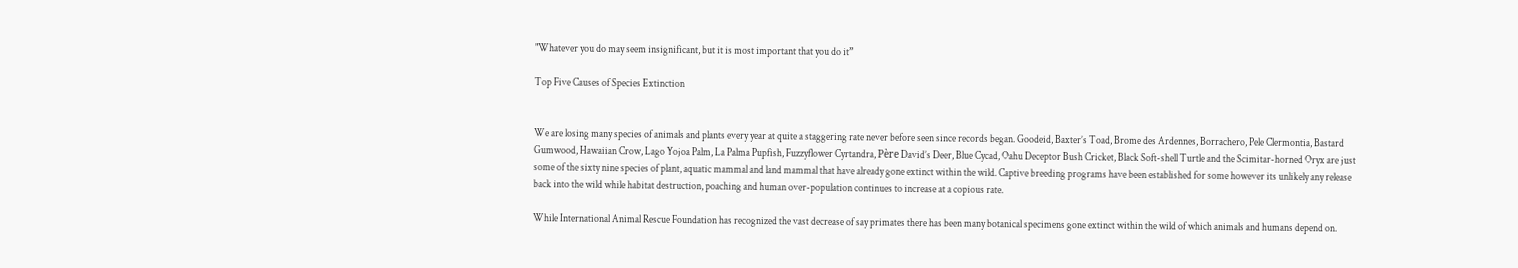"Whatever you do may seem insignificant, but it is most important that you do it”

Top Five Causes of Species Extinction


We are losing many species of animals and plants every year at quite a staggering rate never before seen since records began. Goodeid, Baxter’s Toad, Brome des Ardennes, Borrachero, Pele Clermontia, Bastard Gumwood, Hawaiian Crow, Lago Yojoa Palm, La Palma Pupfish, Fuzzyflower Cyrtandra, Père David’s Deer, Blue Cycad, Oahu Deceptor Bush Cricket, Black Soft-shell Turtle and the Scimitar-horned Oryx are just some of the sixty nine species of plant, aquatic mammal and land mammal that have already gone extinct within the wild. Captive breeding programs have been established for some however its unlikely any release back into the wild while habitat destruction, poaching and human over-population continues to increase at a copious rate.

While International Animal Rescue Foundation has recognized the vast decrease of say primates there has been many botanical specimens gone extinct within the wild of which animals and humans depend on.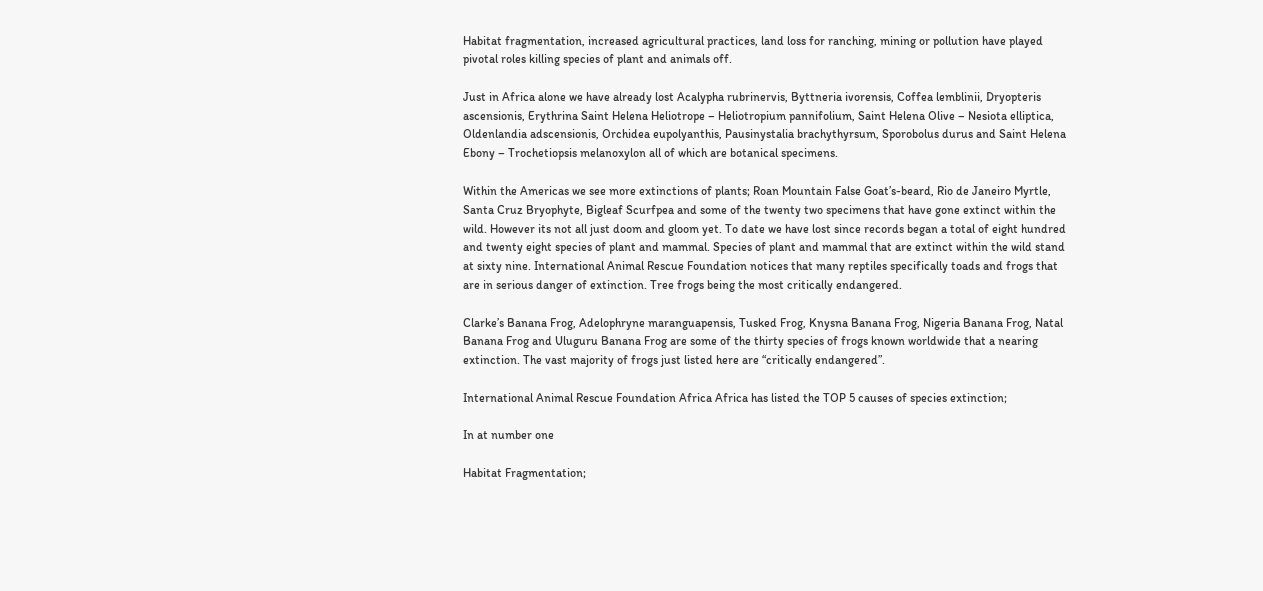Habitat fragmentation, increased agricultural practices, land loss for ranching, mining or pollution have played pivotal roles killing species of plant and animals off.

Just in Africa alone we have already lost Acalypha rubrinervis, Byttneria ivorensis, Coffea lemblinii, Dryopteris ascensionis, Erythrina Saint Helena Heliotrope – Heliotropium pannifolium, Saint Helena Olive – Nesiota elliptica, Oldenlandia adscensionis, Orchidea eupolyanthis, Pausinystalia brachythyrsum, Sporobolus durus and Saint Helena Ebony – Trochetiopsis melanoxylon all of which are botanical specimens.

Within the Americas we see more extinctions of plants; Roan Mountain False Goat’s-beard, Rio de Janeiro Myrtle, Santa Cruz Bryophyte, Bigleaf Scurfpea and some of the twenty two specimens that have gone extinct within the wild. However its not all just doom and gloom yet. To date we have lost since records began a total of eight hundred and twenty eight species of plant and mammal. Species of plant and mammal that are extinct within the wild stand at sixty nine. International Animal Rescue Foundation notices that many reptiles specifically toads and frogs that are in serious danger of extinction. Tree frogs being the most critically endangered.

Clarke’s Banana Frog, Adelophryne maranguapensis, Tusked Frog, Knysna Banana Frog, Nigeria Banana Frog, Natal Banana Frog and Uluguru Banana Frog are some of the thirty species of frogs known worldwide that a nearing extinction. The vast majority of frogs just listed here are “critically endangered”.

International Animal Rescue Foundation Africa Africa has listed the TOP 5 causes of species extinction;

In at number one

Habitat Fragmentation;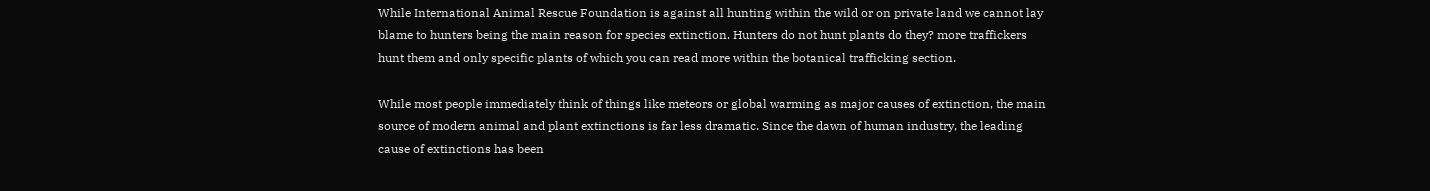While International Animal Rescue Foundation is against all hunting within the wild or on private land we cannot lay blame to hunters being the main reason for species extinction. Hunters do not hunt plants do they? more traffickers hunt them and only specific plants of which you can read more within the botanical trafficking section.

While most people immediately think of things like meteors or global warming as major causes of extinction, the main source of modern animal and plant extinctions is far less dramatic. Since the dawn of human industry, the leading cause of extinctions has been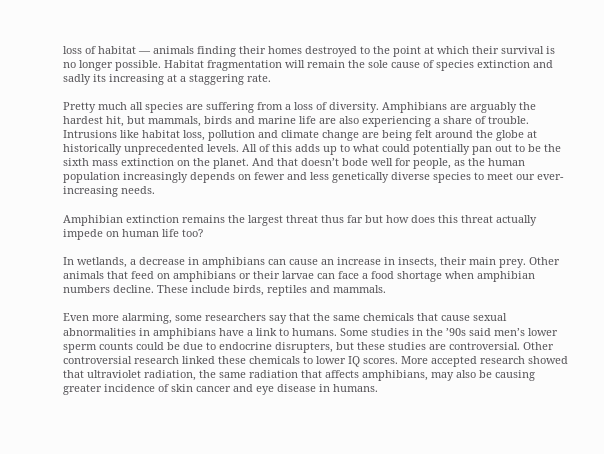loss of habitat — animals finding their homes destroyed to the point at which their survival is no longer possible. Habitat fragmentation will remain the sole cause of species extinction and sadly its increasing at a staggering rate.

Pretty much all species are suffering from a loss of diversity. Amphibians are arguably the hardest hit, but mammals, birds and marine life are also experiencing a share of trouble. Intrusions like habitat loss, pollution and climate change are being felt around the globe at historically unprecedented levels. All of this adds up to what could potentially pan out to be the sixth mass extinction on the planet. And that doesn’t bode well for people, as the human population increasingly depends on fewer and less genetically diverse species to meet our ever-increasing needs.

Amphibian extinction remains the largest threat thus far but how does this threat actually impede on human life too?

In wetlands, a decrease in amphibians can cause an increase in insects, their main prey. Other animals that feed on amphibians or their larvae can face a food shortage when amphibian numbers decline. These include birds, reptiles and mammals.

Even more alarming, some researchers say that the same chemicals that cause sexual abnormalities in amphibians have a link to humans. Some studies in the ’90s said men’s lower sperm counts could be due to endocrine disrupters, but these studies are controversial. Other controversial research linked these chemicals to lower IQ scores. More accepted research showed that ultraviolet radiation, the same radiation that affects amphibians, may also be causing greater incidence of skin cancer and eye disease in humans.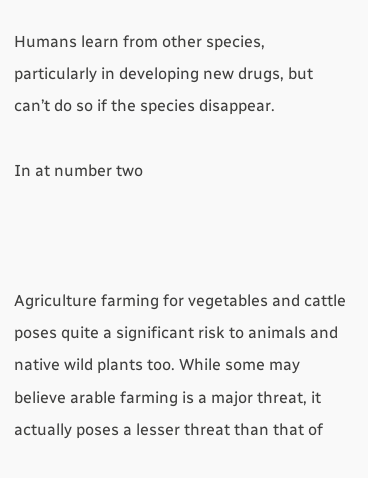Humans learn from other species, particularly in developing new drugs, but can’t do so if the species disappear.

In at number two



Agriculture farming for vegetables and cattle poses quite a significant risk to animals and native wild plants too. While some may believe arable farming is a major threat, it actually poses a lesser threat than that of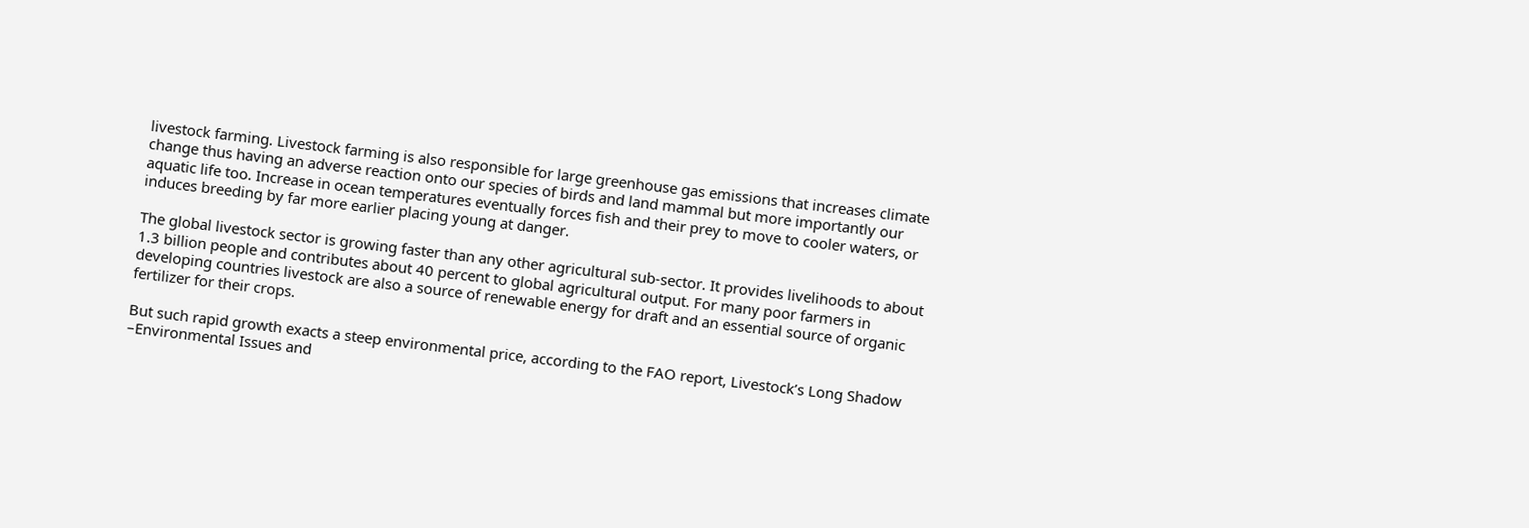livestock farming. Livestock farming is also responsible for large greenhouse gas emissions that increases climate change thus having an adverse reaction onto our species of birds and land mammal but more importantly our aquatic life too. Increase in ocean temperatures eventually forces fish and their prey to move to cooler waters, or induces breeding by far more earlier placing young at danger.

The global livestock sector is growing faster than any other agricultural sub-sector. It provides livelihoods to about 1.3 billion people and contributes about 40 percent to global agricultural output. For many poor farmers in developing countries livestock are also a source of renewable energy for draft and an essential source of organic fertilizer for their crops.

But such rapid growth exacts a steep environmental price, according to the FAO report, Livestock’s Long Shadow –Environmental Issues and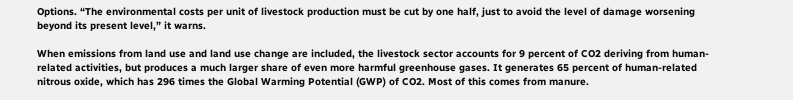Options. “The environmental costs per unit of livestock production must be cut by one half, just to avoid the level of damage worsening beyond its present level,” it warns.

When emissions from land use and land use change are included, the livestock sector accounts for 9 percent of CO2 deriving from human-related activities, but produces a much larger share of even more harmful greenhouse gases. It generates 65 percent of human-related nitrous oxide, which has 296 times the Global Warming Potential (GWP) of CO2. Most of this comes from manure.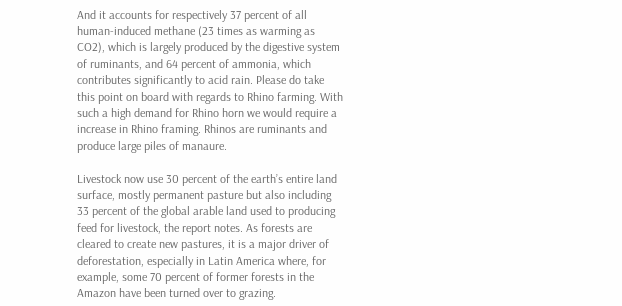And it accounts for respectively 37 percent of all human-induced methane (23 times as warming as CO2), which is largely produced by the digestive system of ruminants, and 64 percent of ammonia, which contributes significantly to acid rain. Please do take this point on board with regards to Rhino farming. With such a high demand for Rhino horn we would require a increase in Rhino framing. Rhinos are ruminants and produce large piles of manaure.

Livestock now use 30 percent of the earth’s entire land surface, mostly permanent pasture but also including 33 percent of the global arable land used to producing feed for livestock, the report notes. As forests are cleared to create new pastures, it is a major driver of deforestation, especially in Latin America where, for example, some 70 percent of former forests in the Amazon have been turned over to grazing.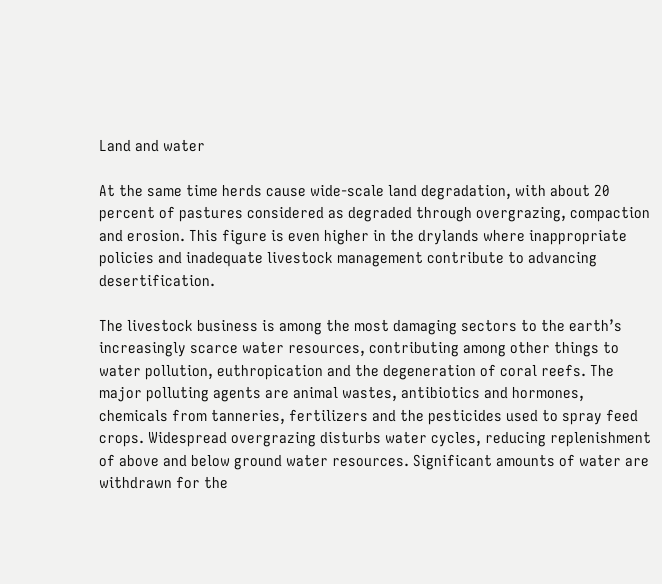Land and water

At the same time herds cause wide-scale land degradation, with about 20 percent of pastures considered as degraded through overgrazing, compaction and erosion. This figure is even higher in the drylands where inappropriate policies and inadequate livestock management contribute to advancing desertification.

The livestock business is among the most damaging sectors to the earth’s increasingly scarce water resources, contributing among other things to water pollution, euthropication and the degeneration of coral reefs. The major polluting agents are animal wastes, antibiotics and hormones, chemicals from tanneries, fertilizers and the pesticides used to spray feed crops. Widespread overgrazing disturbs water cycles, reducing replenishment of above and below ground water resources. Significant amounts of water are withdrawn for the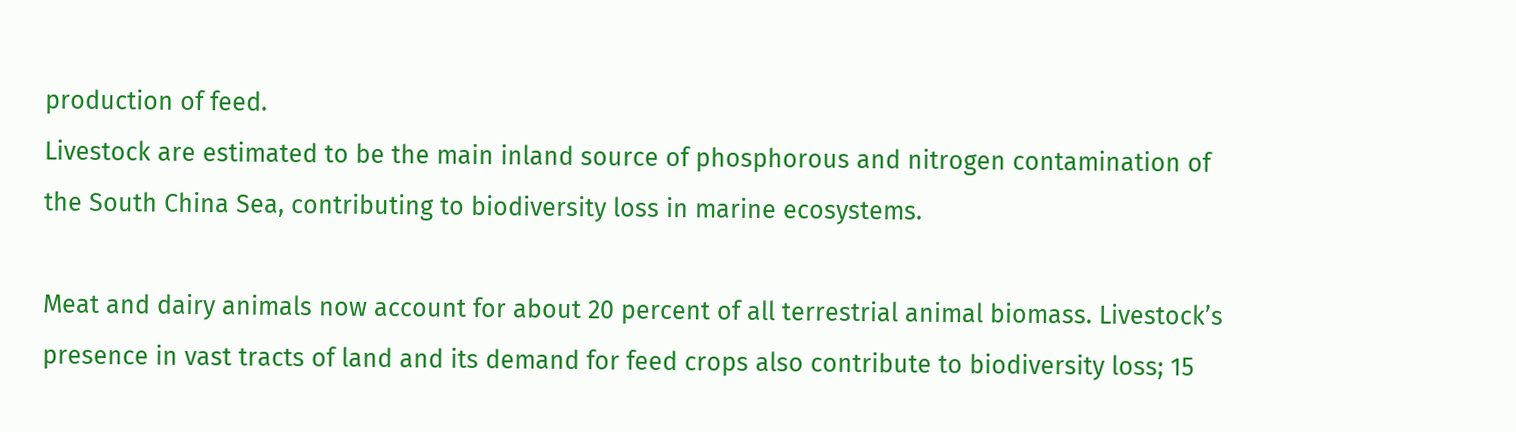production of feed.
Livestock are estimated to be the main inland source of phosphorous and nitrogen contamination of the South China Sea, contributing to biodiversity loss in marine ecosystems.

Meat and dairy animals now account for about 20 percent of all terrestrial animal biomass. Livestock’s presence in vast tracts of land and its demand for feed crops also contribute to biodiversity loss; 15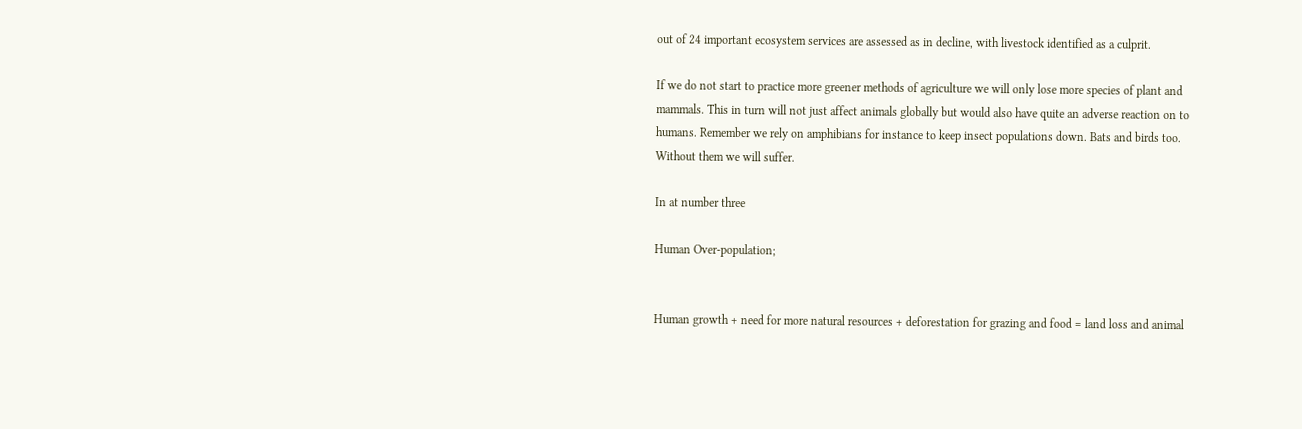out of 24 important ecosystem services are assessed as in decline, with livestock identified as a culprit.

If we do not start to practice more greener methods of agriculture we will only lose more species of plant and mammals. This in turn will not just affect animals globally but would also have quite an adverse reaction on to humans. Remember we rely on amphibians for instance to keep insect populations down. Bats and birds too. Without them we will suffer.

In at number three

Human Over-population;


Human growth + need for more natural resources + deforestation for grazing and food = land loss and animal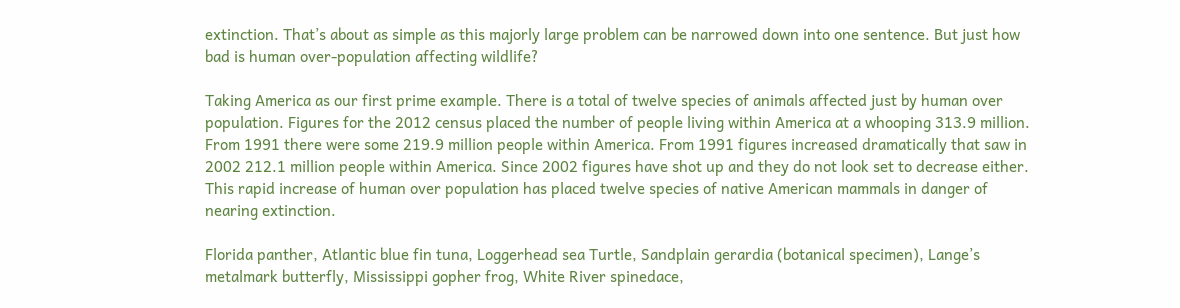extinction. That’s about as simple as this majorly large problem can be narrowed down into one sentence. But just how bad is human over-population affecting wildlife?

Taking America as our first prime example. There is a total of twelve species of animals affected just by human over population. Figures for the 2012 census placed the number of people living within America at a whooping 313.9 million. From 1991 there were some 219.9 million people within America. From 1991 figures increased dramatically that saw in 2002 212.1 million people within America. Since 2002 figures have shot up and they do not look set to decrease either. This rapid increase of human over population has placed twelve species of native American mammals in danger of nearing extinction.

Florida panther, Atlantic blue fin tuna, Loggerhead sea Turtle, Sandplain gerardia (botanical specimen), Lange’s metalmark butterfly, Mississippi gopher frog, White River spinedace,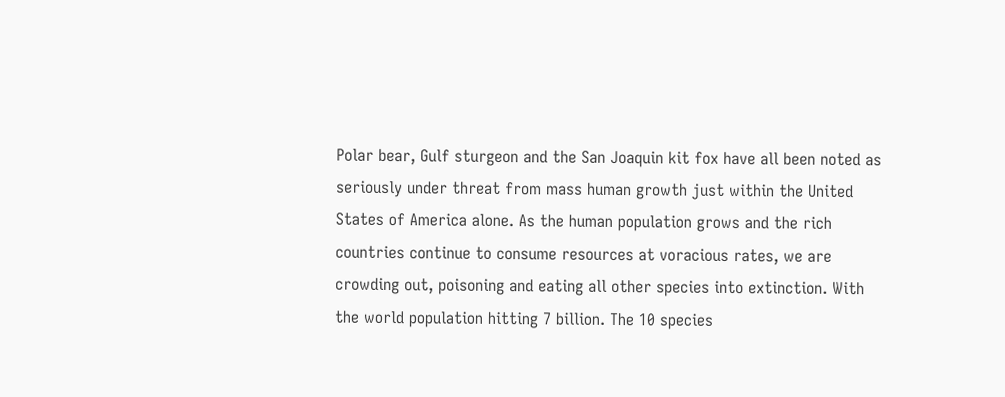Polar bear, Gulf sturgeon and the San Joaquin kit fox have all been noted as seriously under threat from mass human growth just within the United States of America alone. As the human population grows and the rich countries continue to consume resources at voracious rates, we are crowding out, poisoning and eating all other species into extinction. With the world population hitting 7 billion. The 10 species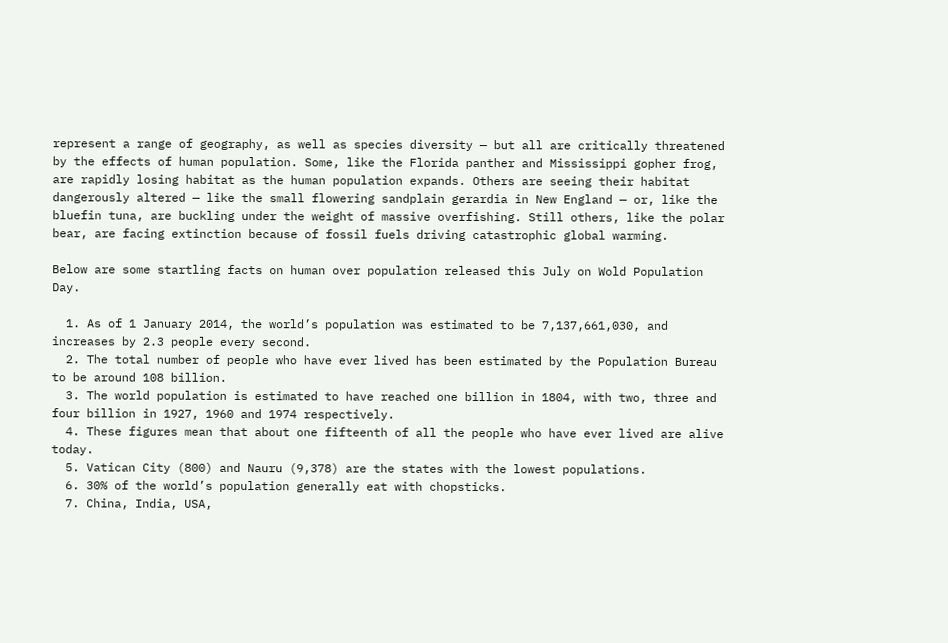represent a range of geography, as well as species diversity — but all are critically threatened by the effects of human population. Some, like the Florida panther and Mississippi gopher frog, are rapidly losing habitat as the human population expands. Others are seeing their habitat dangerously altered — like the small flowering sandplain gerardia in New England — or, like the bluefin tuna, are buckling under the weight of massive overfishing. Still others, like the polar bear, are facing extinction because of fossil fuels driving catastrophic global warming.

Below are some startling facts on human over population released this July on Wold Population Day.

  1. As of 1 January 2014, the world’s population was estimated to be 7,137,661,030, and increases by 2.3 people every second.
  2. The total number of people who have ever lived has been estimated by the Population Bureau to be around 108 billion.
  3. The world population is estimated to have reached one billion in 1804, with two, three and four billion in 1927, 1960 and 1974 respectively.
  4. These figures mean that about one fifteenth of all the people who have ever lived are alive today.
  5. Vatican City (800) and Nauru (9,378) are the states with the lowest populations.
  6. 30% of the world’s population generally eat with chopsticks.
  7. China, India, USA,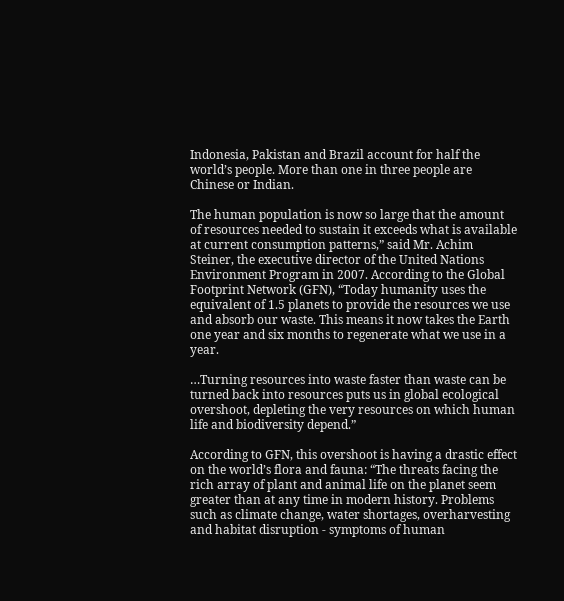Indonesia, Pakistan and Brazil account for half the world’s people. More than one in three people are Chinese or Indian.

The human population is now so large that the amount of resources needed to sustain it exceeds what is available at current consumption patterns,” said Mr. Achim Steiner, the executive director of the United Nations Environment Program in 2007. According to the Global Footprint Network (GFN), “Today humanity uses the equivalent of 1.5 planets to provide the resources we use and absorb our waste. This means it now takes the Earth one year and six months to regenerate what we use in a year.

…Turning resources into waste faster than waste can be turned back into resources puts us in global ecological overshoot, depleting the very resources on which human life and biodiversity depend.”

According to GFN, this overshoot is having a drastic effect on the world’s flora and fauna: “The threats facing the rich array of plant and animal life on the planet seem greater than at any time in modern history. Problems such as climate change, water shortages, overharvesting and habitat disruption - symptoms of human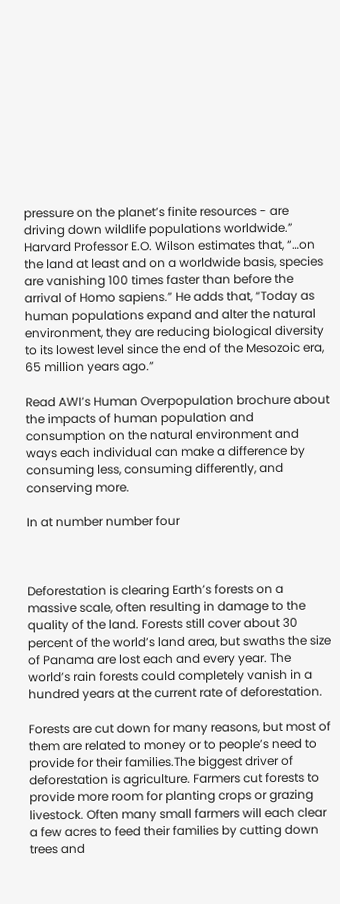pressure on the planet’s finite resources - are driving down wildlife populations worldwide.”
Harvard Professor E.O. Wilson estimates that, “…on the land at least and on a worldwide basis, species are vanishing 100 times faster than before the arrival of Homo sapiens.” He adds that, “Today as human populations expand and alter the natural environment, they are reducing biological diversity to its lowest level since the end of the Mesozoic era, 65 million years ago.”

Read AWI’s Human Overpopulation brochure about the impacts of human population and consumption on the natural environment and ways each individual can make a difference by consuming less, consuming differently, and conserving more.

In at number number four



Deforestation is clearing Earth’s forests on a massive scale, often resulting in damage to the quality of the land. Forests still cover about 30 percent of the world’s land area, but swaths the size of Panama are lost each and every year. The world’s rain forests could completely vanish in a hundred years at the current rate of deforestation.

Forests are cut down for many reasons, but most of them are related to money or to people’s need to provide for their families.The biggest driver of deforestation is agriculture. Farmers cut forests to provide more room for planting crops or grazing livestock. Often many small farmers will each clear a few acres to feed their families by cutting down trees and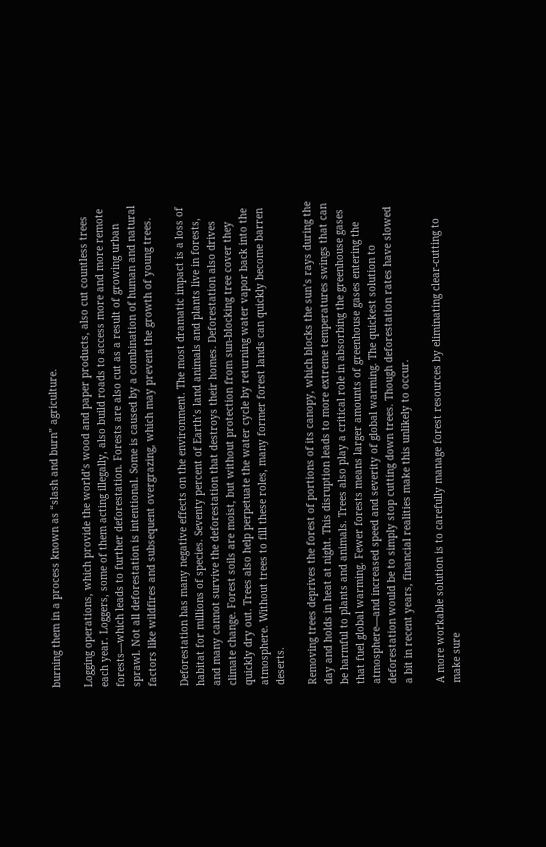burning them in a process known as “slash and burn” agriculture.

Logging operations, which provide the world’s wood and paper products, also cut countless trees each year. Loggers, some of them acting illegally, also build roads to access more and more remote forests—which leads to further deforestation. Forests are also cut as a result of growing urban sprawl. Not all deforestation is intentional. Some is caused by a combination of human and natural factors like wildfires and subsequent overgrazing, which may prevent the growth of young trees.

Deforestation has many negative effects on the environment. The most dramatic impact is a loss of habitat for millions of species. Seventy percent of Earth’s land animals and plants live in forests, and many cannot survive the deforestation that destroys their homes. Deforestation also drives climate change. Forest soils are moist, but without protection from sun-blocking tree cover they quickly dry out. Trees also help perpetuate the water cycle by returning water vapor back into the atmosphere. Without trees to fill these roles, many former forest lands can quickly become barren deserts.

Removing trees deprives the forest of portions of its canopy, which blocks the sun’s rays during the day and holds in heat at night. This disruption leads to more extreme temperatures swings that can be harmful to plants and animals. Trees also play a critical role in absorbing the greenhouse gases that fuel global warming. Fewer forests means larger amounts of greenhouse gases entering the atmosphere—and increased speed and severity of global warming. The quickest solution to deforestation would be to simply stop cutting down trees. Though deforestation rates have slowed a bit in recent years, financial realities make this unlikely to occur.

A more workable solution is to carefully manage forest resources by eliminating clear-cutting to make sure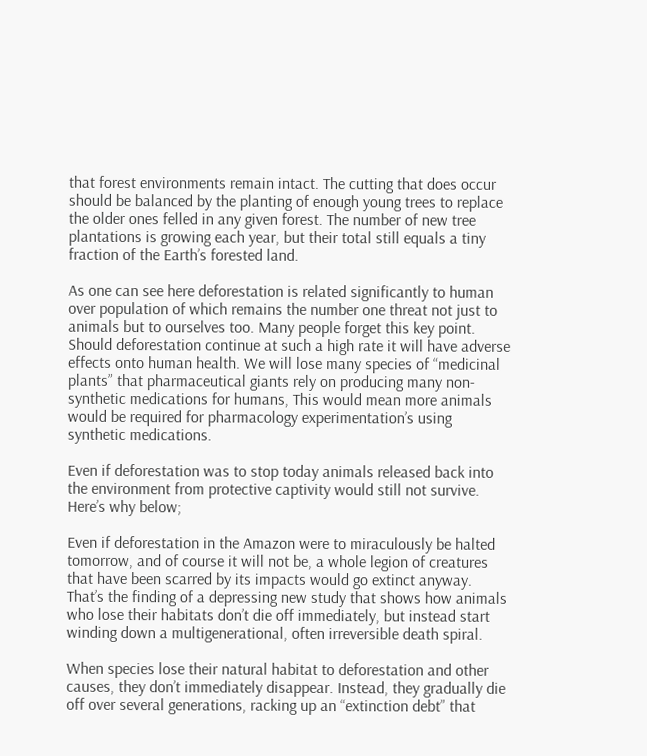that forest environments remain intact. The cutting that does occur should be balanced by the planting of enough young trees to replace the older ones felled in any given forest. The number of new tree plantations is growing each year, but their total still equals a tiny fraction of the Earth’s forested land.

As one can see here deforestation is related significantly to human over population of which remains the number one threat not just to animals but to ourselves too. Many people forget this key point. Should deforestation continue at such a high rate it will have adverse effects onto human health. We will lose many species of “medicinal plants” that pharmaceutical giants rely on producing many non-synthetic medications for humans, This would mean more animals would be required for pharmacology experimentation’s using synthetic medications.

Even if deforestation was to stop today animals released back into the environment from protective captivity would still not survive. Here’s why below;

Even if deforestation in the Amazon were to miraculously be halted tomorrow, and of course it will not be, a whole legion of creatures that have been scarred by its impacts would go extinct anyway. That’s the finding of a depressing new study that shows how animals who lose their habitats don’t die off immediately, but instead start winding down a multigenerational, often irreversible death spiral.

When species lose their natural habitat to deforestation and other causes, they don’t immediately disappear. Instead, they gradually die off over several generations, racking up an “extinction debt” that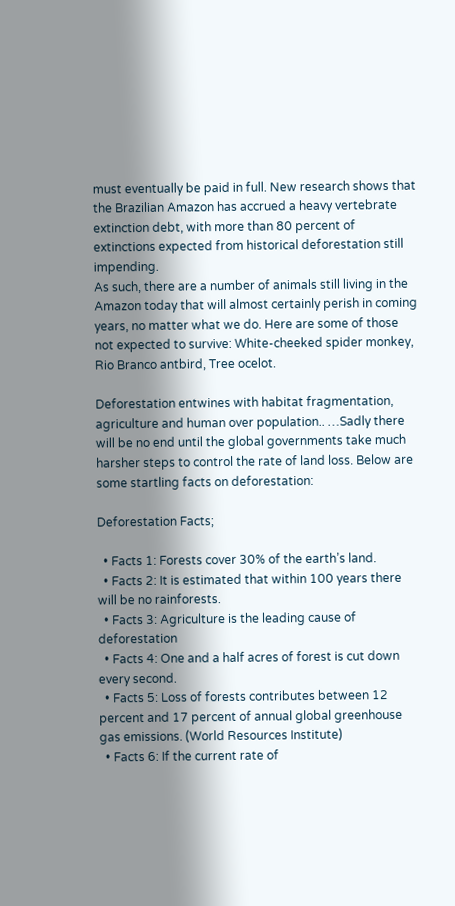must eventually be paid in full. New research shows that the Brazilian Amazon has accrued a heavy vertebrate extinction debt, with more than 80 percent of extinctions expected from historical deforestation still impending.
As such, there are a number of animals still living in the Amazon today that will almost certainly perish in coming years, no matter what we do. Here are some of those not expected to survive: White-cheeked spider monkey, Rio Branco antbird, Tree ocelot.

Deforestation entwines with habitat fragmentation, agriculture and human over population.. …Sadly there will be no end until the global governments take much harsher steps to control the rate of land loss. Below are some startling facts on deforestation:

Deforestation Facts;

  • Facts 1: Forests cover 30% of the earth’s land.
  • Facts 2: It is estimated that within 100 years there will be no rainforests.
  • Facts 3: Agriculture is the leading cause of deforestation
  • Facts 4: One and a half acres of forest is cut down every second.
  • Facts 5: Loss of forests contributes between 12 percent and 17 percent of annual global greenhouse gas emissions. (World Resources Institute)
  • Facts 6: If the current rate of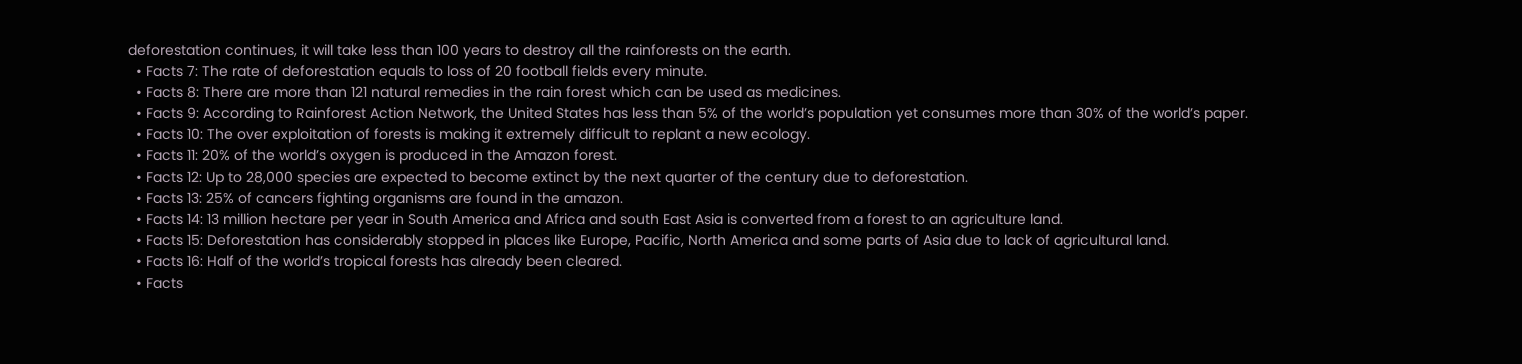deforestation continues, it will take less than 100 years to destroy all the rainforests on the earth.
  • Facts 7: The rate of deforestation equals to loss of 20 football fields every minute.
  • Facts 8: There are more than 121 natural remedies in the rain forest which can be used as medicines.
  • Facts 9: According to Rainforest Action Network, the United States has less than 5% of the world’s population yet consumes more than 30% of the world’s paper.
  • Facts 10: The over exploitation of forests is making it extremely difficult to replant a new ecology.
  • Facts 11: 20% of the world’s oxygen is produced in the Amazon forest.
  • Facts 12: Up to 28,000 species are expected to become extinct by the next quarter of the century due to deforestation.
  • Facts 13: 25% of cancers fighting organisms are found in the amazon.
  • Facts 14: 13 million hectare per year in South America and Africa and south East Asia is converted from a forest to an agriculture land.
  • Facts 15: Deforestation has considerably stopped in places like Europe, Pacific, North America and some parts of Asia due to lack of agricultural land.
  • Facts 16: Half of the world’s tropical forests has already been cleared.
  • Facts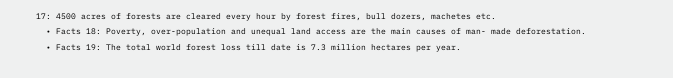17: 4500 acres of forests are cleared every hour by forest fires, bull dozers, machetes etc.
  • Facts 18: Poverty, over-population and unequal land access are the main causes of man- made deforestation.
  • Facts 19: The total world forest loss till date is 7.3 million hectares per year.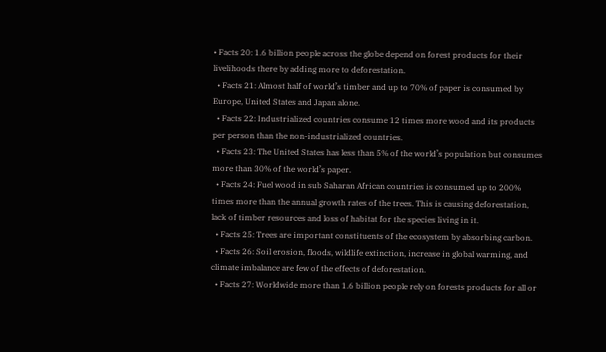• Facts 20: 1.6 billion people across the globe depend on forest products for their livelihoods there by adding more to deforestation.
  • Facts 21: Almost half of world’s timber and up to 70% of paper is consumed by Europe, United States and Japan alone.
  • Facts 22: Industrialized countries consume 12 times more wood and its products per person than the non-industrialized countries.
  • Facts 23: The United States has less than 5% of the world’s population but consumes more than 30% of the world’s paper.
  • Facts 24: Fuel wood in sub Saharan African countries is consumed up to 200% times more than the annual growth rates of the trees. This is causing deforestation, lack of timber resources and loss of habitat for the species living in it.
  • Facts 25: Trees are important constituents of the ecosystem by absorbing carbon.
  • Facts 26: Soil erosion, floods, wildlife extinction, increase in global warming, and climate imbalance are few of the effects of deforestation.
  • Facts 27: Worldwide more than 1.6 billion people rely on forests products for all or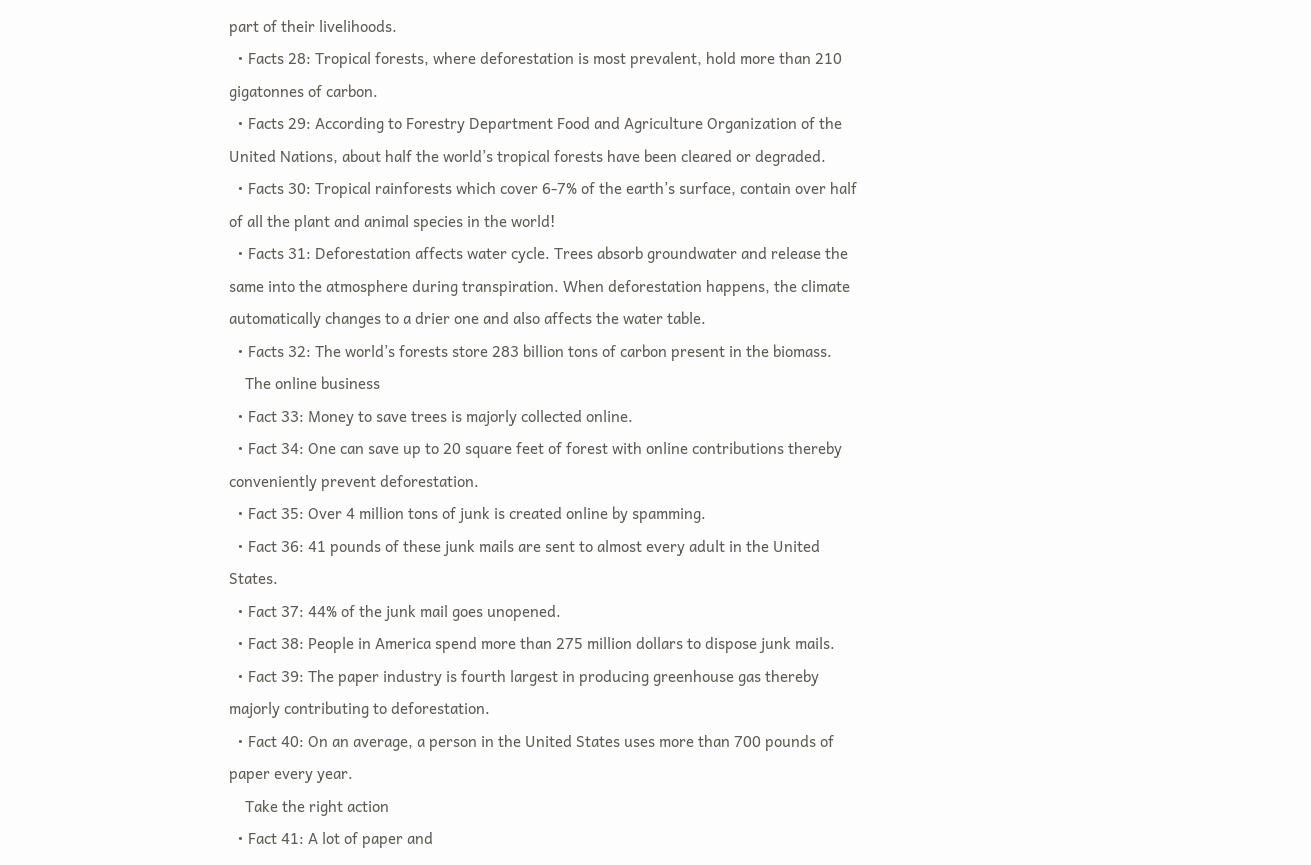part of their livelihoods.
  • Facts 28: Tropical forests, where deforestation is most prevalent, hold more than 210 gigatonnes of carbon.
  • Facts 29: According to Forestry Department Food and Agriculture Organization of the United Nations, about half the world’s tropical forests have been cleared or degraded.
  • Facts 30: Tropical rainforests which cover 6-7% of the earth’s surface, contain over half of all the plant and animal species in the world!
  • Facts 31: Deforestation affects water cycle. Trees absorb groundwater and release the same into the atmosphere during transpiration. When deforestation happens, the climate automatically changes to a drier one and also affects the water table.
  • Facts 32: The world’s forests store 283 billion tons of carbon present in the biomass.
    The online business
  • Fact 33: Money to save trees is majorly collected online.
  • Fact 34: One can save up to 20 square feet of forest with online contributions thereby conveniently prevent deforestation.
  • Fact 35: Over 4 million tons of junk is created online by spamming.
  • Fact 36: 41 pounds of these junk mails are sent to almost every adult in the United States.
  • Fact 37: 44% of the junk mail goes unopened.
  • Fact 38: People in America spend more than 275 million dollars to dispose junk mails.
  • Fact 39: The paper industry is fourth largest in producing greenhouse gas thereby majorly contributing to deforestation.
  • Fact 40: On an average, a person in the United States uses more than 700 pounds of paper every year.
    Take the right action
  • Fact 41: A lot of paper and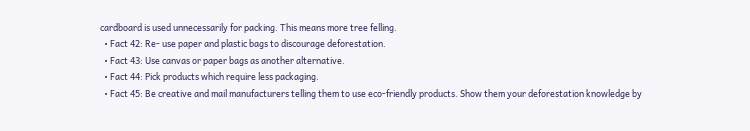cardboard is used unnecessarily for packing. This means more tree felling.
  • Fact 42: Re- use paper and plastic bags to discourage deforestation.
  • Fact 43: Use canvas or paper bags as another alternative.
  • Fact 44: Pick products which require less packaging.
  • Fact 45: Be creative and mail manufacturers telling them to use eco-friendly products. Show them your deforestation knowledge by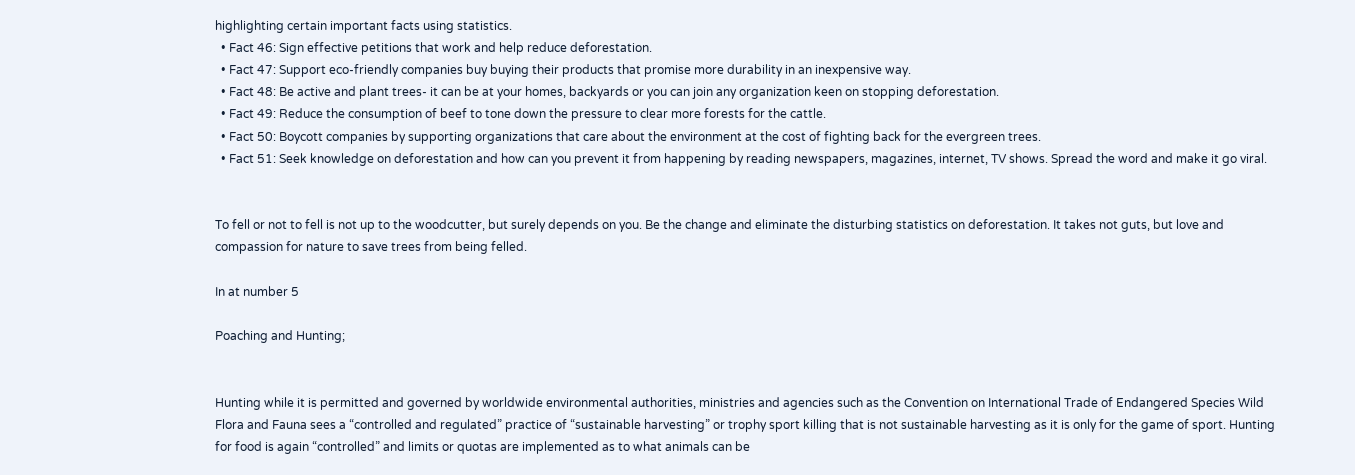highlighting certain important facts using statistics.
  • Fact 46: Sign effective petitions that work and help reduce deforestation.
  • Fact 47: Support eco-friendly companies buy buying their products that promise more durability in an inexpensive way.
  • Fact 48: Be active and plant trees- it can be at your homes, backyards or you can join any organization keen on stopping deforestation.
  • Fact 49: Reduce the consumption of beef to tone down the pressure to clear more forests for the cattle.
  • Fact 50: Boycott companies by supporting organizations that care about the environment at the cost of fighting back for the evergreen trees.
  • Fact 51: Seek knowledge on deforestation and how can you prevent it from happening by reading newspapers, magazines, internet, TV shows. Spread the word and make it go viral.


To fell or not to fell is not up to the woodcutter, but surely depends on you. Be the change and eliminate the disturbing statistics on deforestation. It takes not guts, but love and compassion for nature to save trees from being felled.

In at number 5

Poaching and Hunting;


Hunting while it is permitted and governed by worldwide environmental authorities, ministries and agencies such as the Convention on International Trade of Endangered Species Wild Flora and Fauna sees a “controlled and regulated” practice of “sustainable harvesting” or trophy sport killing that is not sustainable harvesting as it is only for the game of sport. Hunting for food is again “controlled” and limits or quotas are implemented as to what animals can be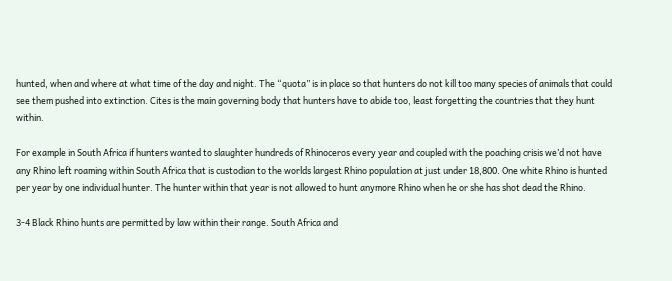hunted, when and where at what time of the day and night. The “quota” is in place so that hunters do not kill too many species of animals that could see them pushed into extinction. Cites is the main governing body that hunters have to abide too, least forgetting the countries that they hunt within.

For example in South Africa if hunters wanted to slaughter hundreds of Rhinoceros every year and coupled with the poaching crisis we’d not have any Rhino left roaming within South Africa that is custodian to the worlds largest Rhino population at just under 18,800. One white Rhino is hunted per year by one individual hunter. The hunter within that year is not allowed to hunt anymore Rhino when he or she has shot dead the Rhino.

3-4 Black Rhino hunts are permitted by law within their range. South Africa and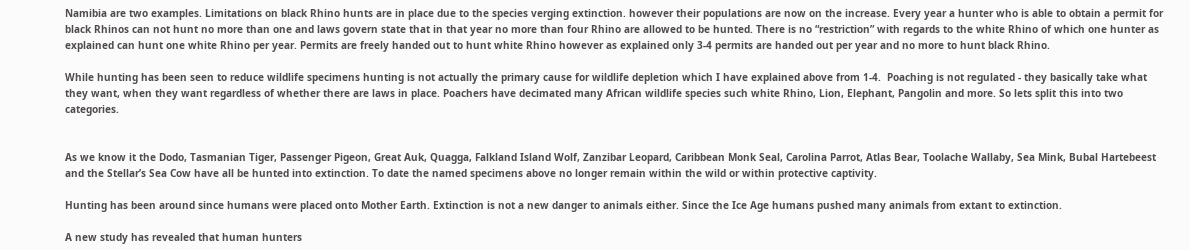Namibia are two examples. Limitations on black Rhino hunts are in place due to the species verging extinction. however their populations are now on the increase. Every year a hunter who is able to obtain a permit for black Rhinos can not hunt no more than one and laws govern state that in that year no more than four Rhino are allowed to be hunted. There is no “restriction” with regards to the white Rhino of which one hunter as explained can hunt one white Rhino per year. Permits are freely handed out to hunt white Rhino however as explained only 3-4 permits are handed out per year and no more to hunt black Rhino.

While hunting has been seen to reduce wildlife specimens hunting is not actually the primary cause for wildlife depletion which I have explained above from 1-4.  Poaching is not regulated - they basically take what they want, when they want regardless of whether there are laws in place. Poachers have decimated many African wildlife species such white Rhino, Lion, Elephant, Pangolin and more. So lets split this into two categories.


As we know it the Dodo, Tasmanian Tiger, Passenger Pigeon, Great Auk, Quagga, Falkland Island Wolf, Zanzibar Leopard, Caribbean Monk Seal, Carolina Parrot, Atlas Bear, Toolache Wallaby, Sea Mink, Bubal Hartebeest and the Stellar’s Sea Cow have all be hunted into extinction. To date the named specimens above no longer remain within the wild or within protective captivity.

Hunting has been around since humans were placed onto Mother Earth. Extinction is not a new danger to animals either. Since the Ice Age humans pushed many animals from extant to extinction.

A new study has revealed that human hunters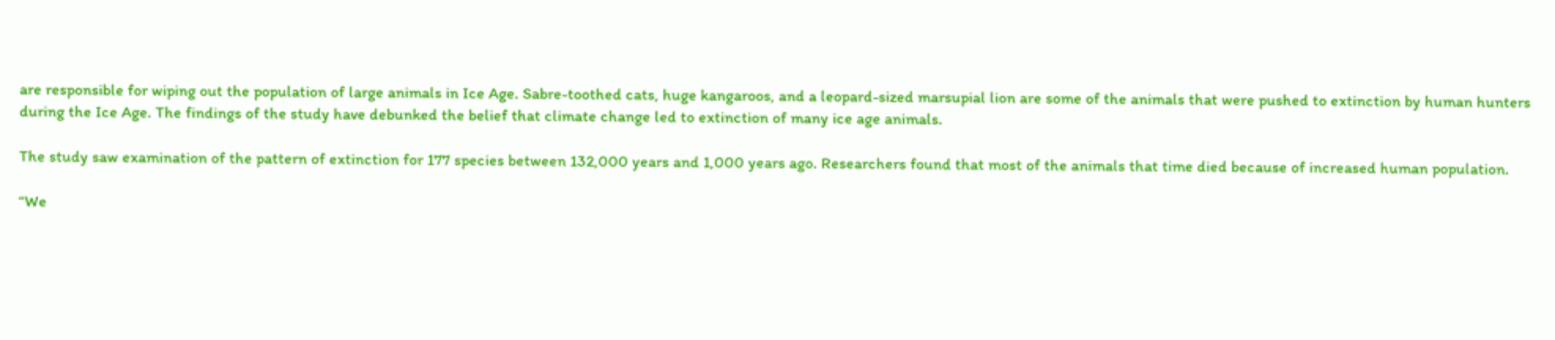are responsible for wiping out the population of large animals in Ice Age. Sabre-toothed cats, huge kangaroos, and a leopard-sized marsupial lion are some of the animals that were pushed to extinction by human hunters during the Ice Age. The findings of the study have debunked the belief that climate change led to extinction of many ice age animals.

The study saw examination of the pattern of extinction for 177 species between 132,000 years and 1,000 years ago. Researchers found that most of the animals that time died because of increased human population.

“We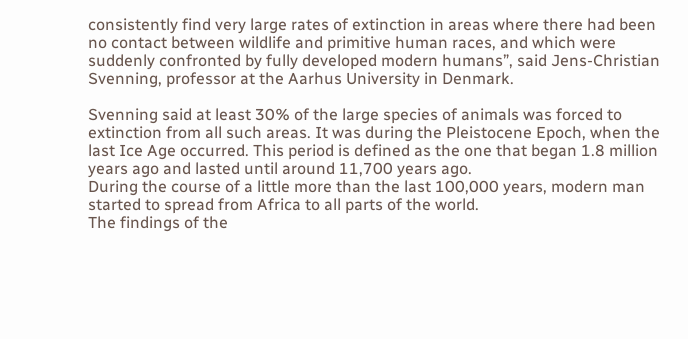consistently find very large rates of extinction in areas where there had been no contact between wildlife and primitive human races, and which were suddenly confronted by fully developed modern humans”, said Jens-Christian Svenning, professor at the Aarhus University in Denmark.

Svenning said at least 30% of the large species of animals was forced to extinction from all such areas. It was during the Pleistocene Epoch, when the last Ice Age occurred. This period is defined as the one that began 1.8 million years ago and lasted until around 11,700 years ago.
During the course of a little more than the last 100,000 years, modern man started to spread from Africa to all parts of the world.
The findings of the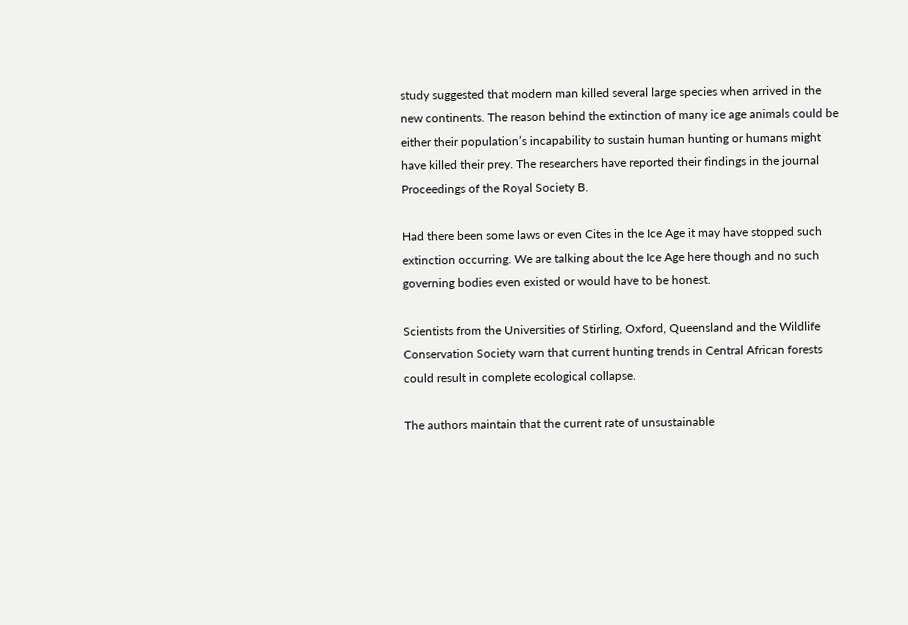study suggested that modern man killed several large species when arrived in the new continents. The reason behind the extinction of many ice age animals could be either their population’s incapability to sustain human hunting or humans might have killed their prey. The researchers have reported their findings in the journal Proceedings of the Royal Society B.

Had there been some laws or even Cites in the Ice Age it may have stopped such extinction occurring. We are talking about the Ice Age here though and no such governing bodies even existed or would have to be honest.

Scientists from the Universities of Stirling, Oxford, Queensland and the Wildlife Conservation Society warn that current hunting trends in Central African forests could result in complete ecological collapse.

The authors maintain that the current rate of unsustainable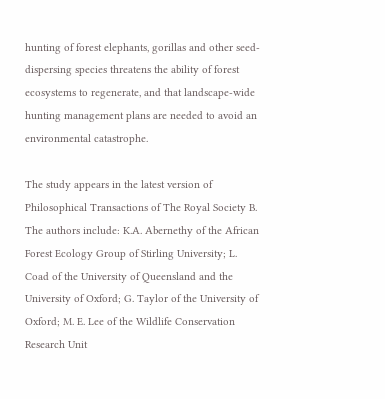hunting of forest elephants, gorillas and other seed-dispersing species threatens the ability of forest ecosystems to regenerate, and that landscape-wide hunting management plans are needed to avoid an environmental catastrophe.

The study appears in the latest version of Philosophical Transactions of The Royal Society B. The authors include: K.A. Abernethy of the African Forest Ecology Group of Stirling University; L. Coad of the University of Queensland and the University of Oxford; G. Taylor of the University of Oxford; M. E. Lee of the Wildlife Conservation Research Unit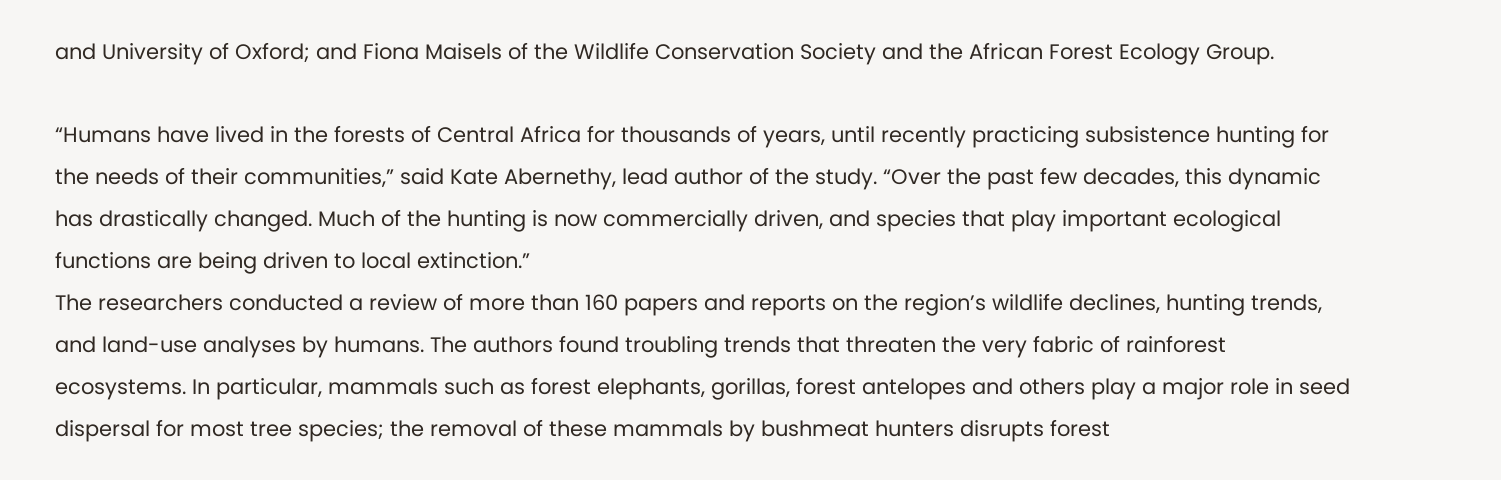and University of Oxford; and Fiona Maisels of the Wildlife Conservation Society and the African Forest Ecology Group.

“Humans have lived in the forests of Central Africa for thousands of years, until recently practicing subsistence hunting for the needs of their communities,” said Kate Abernethy, lead author of the study. “Over the past few decades, this dynamic has drastically changed. Much of the hunting is now commercially driven, and species that play important ecological functions are being driven to local extinction.”
The researchers conducted a review of more than 160 papers and reports on the region’s wildlife declines, hunting trends, and land-use analyses by humans. The authors found troubling trends that threaten the very fabric of rainforest ecosystems. In particular, mammals such as forest elephants, gorillas, forest antelopes and others play a major role in seed dispersal for most tree species; the removal of these mammals by bushmeat hunters disrupts forest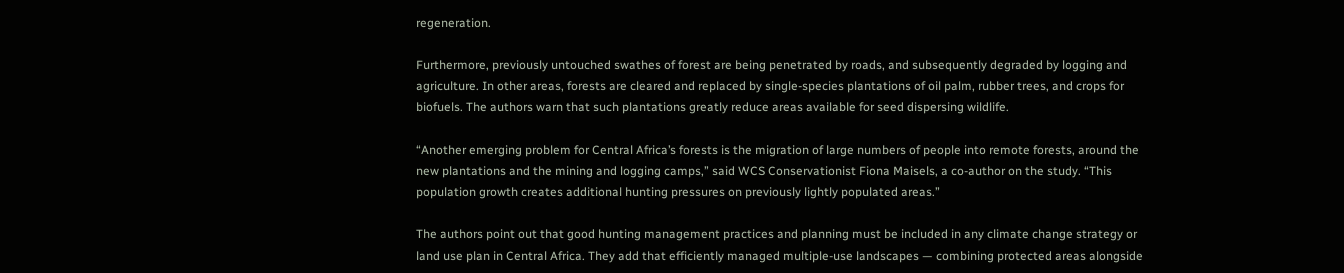regeneration.

Furthermore, previously untouched swathes of forest are being penetrated by roads, and subsequently degraded by logging and agriculture. In other areas, forests are cleared and replaced by single-species plantations of oil palm, rubber trees, and crops for biofuels. The authors warn that such plantations greatly reduce areas available for seed dispersing wildlife.

“Another emerging problem for Central Africa’s forests is the migration of large numbers of people into remote forests, around the new plantations and the mining and logging camps,” said WCS Conservationist Fiona Maisels, a co-author on the study. “This population growth creates additional hunting pressures on previously lightly populated areas.”

The authors point out that good hunting management practices and planning must be included in any climate change strategy or land use plan in Central Africa. They add that efficiently managed multiple-use landscapes — combining protected areas alongside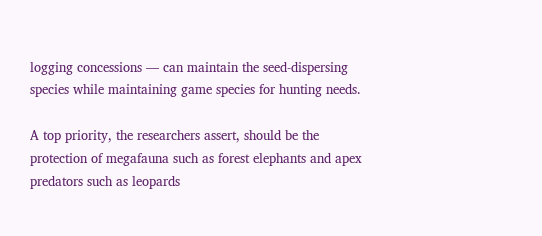logging concessions — can maintain the seed-dispersing species while maintaining game species for hunting needs.

A top priority, the researchers assert, should be the protection of megafauna such as forest elephants and apex predators such as leopards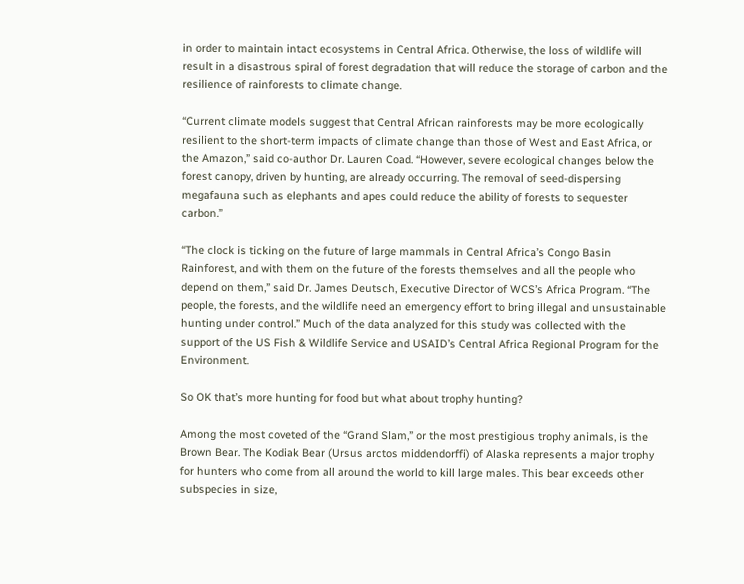in order to maintain intact ecosystems in Central Africa. Otherwise, the loss of wildlife will result in a disastrous spiral of forest degradation that will reduce the storage of carbon and the resilience of rainforests to climate change.

“Current climate models suggest that Central African rainforests may be more ecologically resilient to the short-term impacts of climate change than those of West and East Africa, or the Amazon,” said co-author Dr. Lauren Coad. “However, severe ecological changes below the forest canopy, driven by hunting, are already occurring. The removal of seed-dispersing megafauna such as elephants and apes could reduce the ability of forests to sequester carbon.”

“The clock is ticking on the future of large mammals in Central Africa’s Congo Basin Rainforest, and with them on the future of the forests themselves and all the people who depend on them,” said Dr. James Deutsch, Executive Director of WCS’s Africa Program. “The people, the forests, and the wildlife need an emergency effort to bring illegal and unsustainable hunting under control.” Much of the data analyzed for this study was collected with the support of the US Fish & Wildlife Service and USAID’s Central Africa Regional Program for the Environment.

So OK that’s more hunting for food but what about trophy hunting?

Among the most coveted of the “Grand Slam,” or the most prestigious trophy animals, is the Brown Bear. The Kodiak Bear (Ursus arctos middendorffi) of Alaska represents a major trophy for hunters who come from all around the world to kill large males. This bear exceeds other subspecies in size,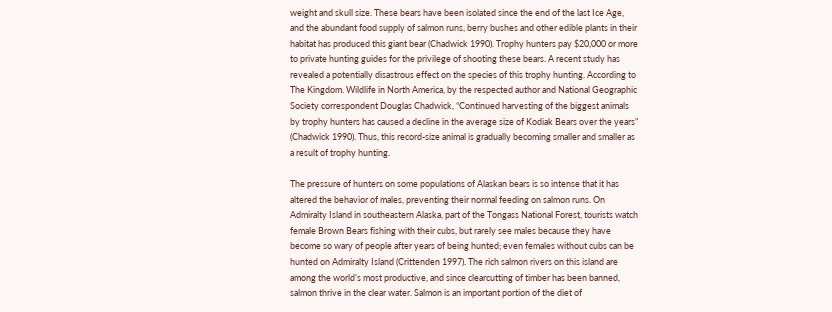weight and skull size. These bears have been isolated since the end of the last Ice Age, and the abundant food supply of salmon runs, berry bushes and other edible plants in their habitat has produced this giant bear (Chadwick 1990). Trophy hunters pay $20,000 or more to private hunting guides for the privilege of shooting these bears. A recent study has revealed a potentially disastrous effect on the species of this trophy hunting. According to The Kingdom. Wildlife in North America, by the respected author and National Geographic Society correspondent Douglas Chadwick, “Continued harvesting of the biggest animals by trophy hunters has caused a decline in the average size of Kodiak Bears over the years” (Chadwick 1990). Thus, this record-size animal is gradually becoming smaller and smaller as a result of trophy hunting.

The pressure of hunters on some populations of Alaskan bears is so intense that it has altered the behavior of males, preventing their normal feeding on salmon runs. On Admiralty Island in southeastern Alaska, part of the Tongass National Forest, tourists watch female Brown Bears fishing with their cubs, but rarely see males because they have become so wary of people after years of being hunted; even females without cubs can be hunted on Admiralty Island (Crittenden 1997). The rich salmon rivers on this island are among the world’s most productive, and since clearcutting of timber has been banned, salmon thrive in the clear water. Salmon is an important portion of the diet of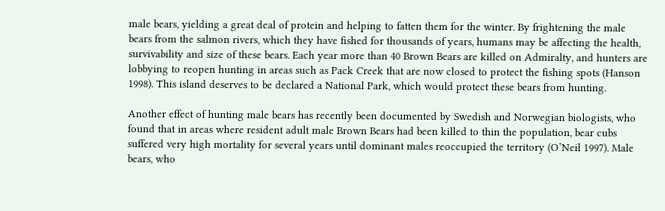male bears, yielding a great deal of protein and helping to fatten them for the winter. By frightening the male bears from the salmon rivers, which they have fished for thousands of years, humans may be affecting the health, survivability and size of these bears. Each year more than 40 Brown Bears are killed on Admiralty, and hunters are lobbying to reopen hunting in areas such as Pack Creek that are now closed to protect the fishing spots (Hanson 1998). This island deserves to be declared a National Park, which would protect these bears from hunting.

Another effect of hunting male bears has recently been documented by Swedish and Norwegian biologists, who found that in areas where resident adult male Brown Bears had been killed to thin the population, bear cubs suffered very high mortality for several years until dominant males reoccupied the territory (O’Neil 1997). Male bears, who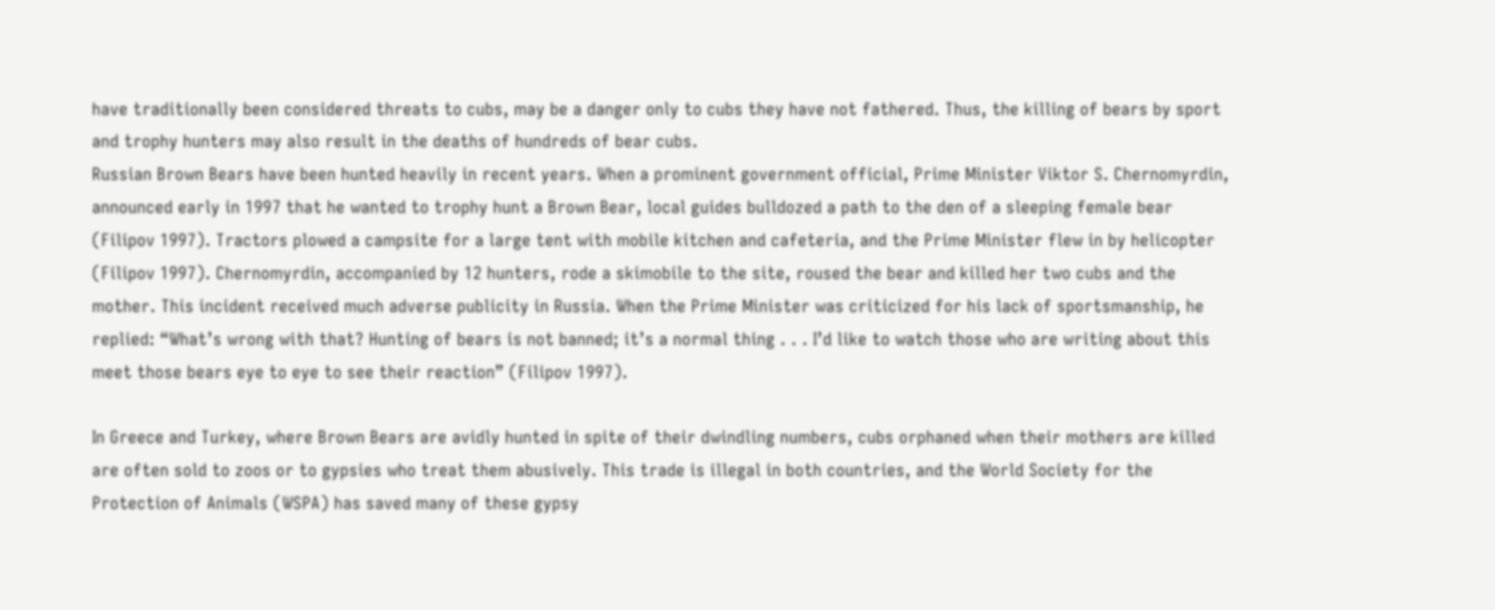have traditionally been considered threats to cubs, may be a danger only to cubs they have not fathered. Thus, the killing of bears by sport and trophy hunters may also result in the deaths of hundreds of bear cubs.
Russian Brown Bears have been hunted heavily in recent years. When a prominent government official, Prime Minister Viktor S. Chernomyrdin, announced early in 1997 that he wanted to trophy hunt a Brown Bear, local guides bulldozed a path to the den of a sleeping female bear (Filipov 1997). Tractors plowed a campsite for a large tent with mobile kitchen and cafeteria, and the Prime Minister flew in by helicopter (Filipov 1997). Chernomyrdin, accompanied by 12 hunters, rode a skimobile to the site, roused the bear and killed her two cubs and the mother. This incident received much adverse publicity in Russia. When the Prime Minister was criticized for his lack of sportsmanship, he replied: “What’s wrong with that? Hunting of bears is not banned; it’s a normal thing . . . I’d like to watch those who are writing about this meet those bears eye to eye to see their reaction” (Filipov 1997).

In Greece and Turkey, where Brown Bears are avidly hunted in spite of their dwindling numbers, cubs orphaned when their mothers are killed are often sold to zoos or to gypsies who treat them abusively. This trade is illegal in both countries, and the World Society for the Protection of Animals (WSPA) has saved many of these gypsy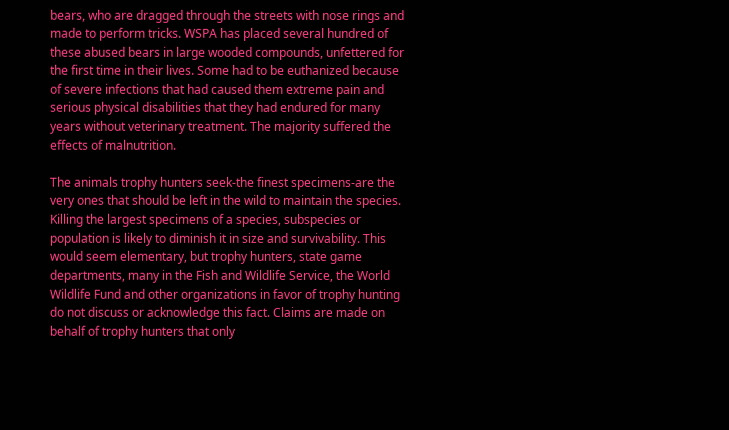bears, who are dragged through the streets with nose rings and made to perform tricks. WSPA has placed several hundred of these abused bears in large wooded compounds, unfettered for the first time in their lives. Some had to be euthanized because of severe infections that had caused them extreme pain and serious physical disabilities that they had endured for many years without veterinary treatment. The majority suffered the effects of malnutrition.

The animals trophy hunters seek-the finest specimens-are the very ones that should be left in the wild to maintain the species. Killing the largest specimens of a species, subspecies or population is likely to diminish it in size and survivability. This would seem elementary, but trophy hunters, state game departments, many in the Fish and Wildlife Service, the World Wildlife Fund and other organizations in favor of trophy hunting do not discuss or acknowledge this fact. Claims are made on behalf of trophy hunters that only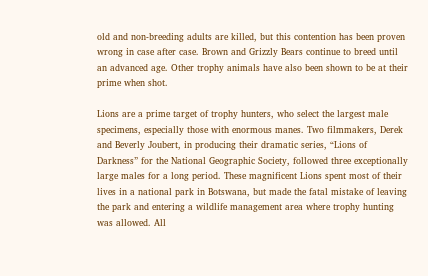old and non-breeding adults are killed, but this contention has been proven wrong in case after case. Brown and Grizzly Bears continue to breed until an advanced age. Other trophy animals have also been shown to be at their prime when shot.

Lions are a prime target of trophy hunters, who select the largest male specimens, especially those with enormous manes. Two filmmakers, Derek and Beverly Joubert, in producing their dramatic series, “Lions of Darkness” for the National Geographic Society, followed three exceptionally large males for a long period. These magnificent Lions spent most of their lives in a national park in Botswana, but made the fatal mistake of leaving the park and entering a wildlife management area where trophy hunting was allowed. All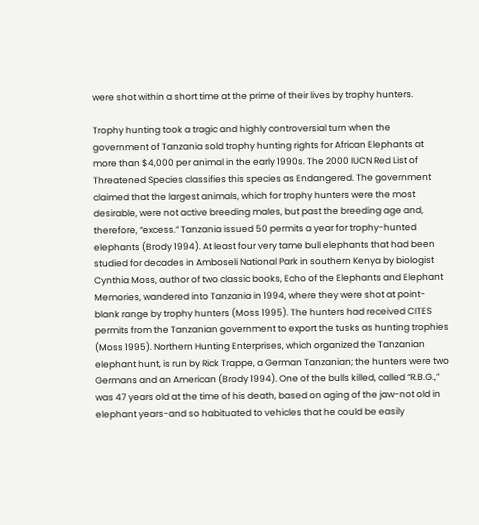were shot within a short time at the prime of their lives by trophy hunters.

Trophy hunting took a tragic and highly controversial turn when the government of Tanzania sold trophy hunting rights for African Elephants at more than $4,000 per animal in the early 1990s. The 2000 IUCN Red List of Threatened Species classifies this species as Endangered. The government claimed that the largest animals, which for trophy hunters were the most desirable, were not active breeding males, but past the breeding age and, therefore, “excess.” Tanzania issued 50 permits a year for trophy-hunted elephants (Brody 1994). At least four very tame bull elephants that had been studied for decades in Amboseli National Park in southern Kenya by biologist Cynthia Moss, author of two classic books, Echo of the Elephants and Elephant Memories, wandered into Tanzania in 1994, where they were shot at point-blank range by trophy hunters (Moss 1995). The hunters had received CITES permits from the Tanzanian government to export the tusks as hunting trophies (Moss 1995). Northern Hunting Enterprises, which organized the Tanzanian elephant hunt, is run by Rick Trappe, a German Tanzanian; the hunters were two Germans and an American (Brody 1994). One of the bulls killed, called “R.B.G.,” was 47 years old at the time of his death, based on aging of the jaw-not old in elephant years-and so habituated to vehicles that he could be easily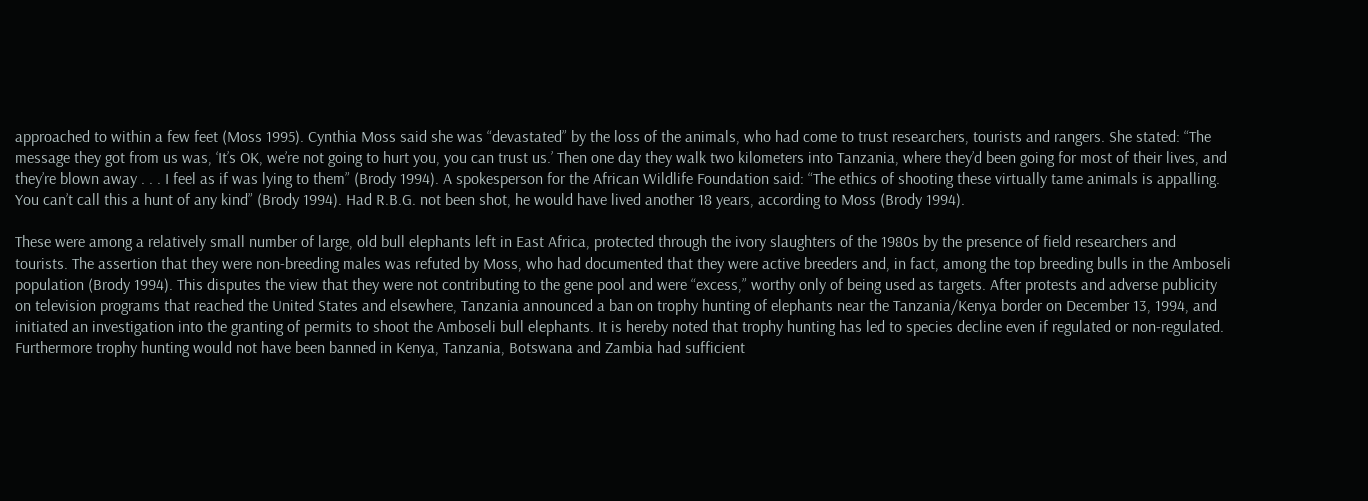approached to within a few feet (Moss 1995). Cynthia Moss said she was “devastated” by the loss of the animals, who had come to trust researchers, tourists and rangers. She stated: “The message they got from us was, ‘It’s OK, we’re not going to hurt you, you can trust us.’ Then one day they walk two kilometers into Tanzania, where they’d been going for most of their lives, and they’re blown away . . . I feel as if was lying to them” (Brody 1994). A spokesperson for the African Wildlife Foundation said: “The ethics of shooting these virtually tame animals is appalling. You can’t call this a hunt of any kind” (Brody 1994). Had R.B.G. not been shot, he would have lived another 18 years, according to Moss (Brody 1994).

These were among a relatively small number of large, old bull elephants left in East Africa, protected through the ivory slaughters of the 1980s by the presence of field researchers and tourists. The assertion that they were non-breeding males was refuted by Moss, who had documented that they were active breeders and, in fact, among the top breeding bulls in the Amboseli population (Brody 1994). This disputes the view that they were not contributing to the gene pool and were “excess,” worthy only of being used as targets. After protests and adverse publicity on television programs that reached the United States and elsewhere, Tanzania announced a ban on trophy hunting of elephants near the Tanzania/Kenya border on December 13, 1994, and initiated an investigation into the granting of permits to shoot the Amboseli bull elephants. It is hereby noted that trophy hunting has led to species decline even if regulated or non-regulated. Furthermore trophy hunting would not have been banned in Kenya, Tanzania, Botswana and Zambia had sufficient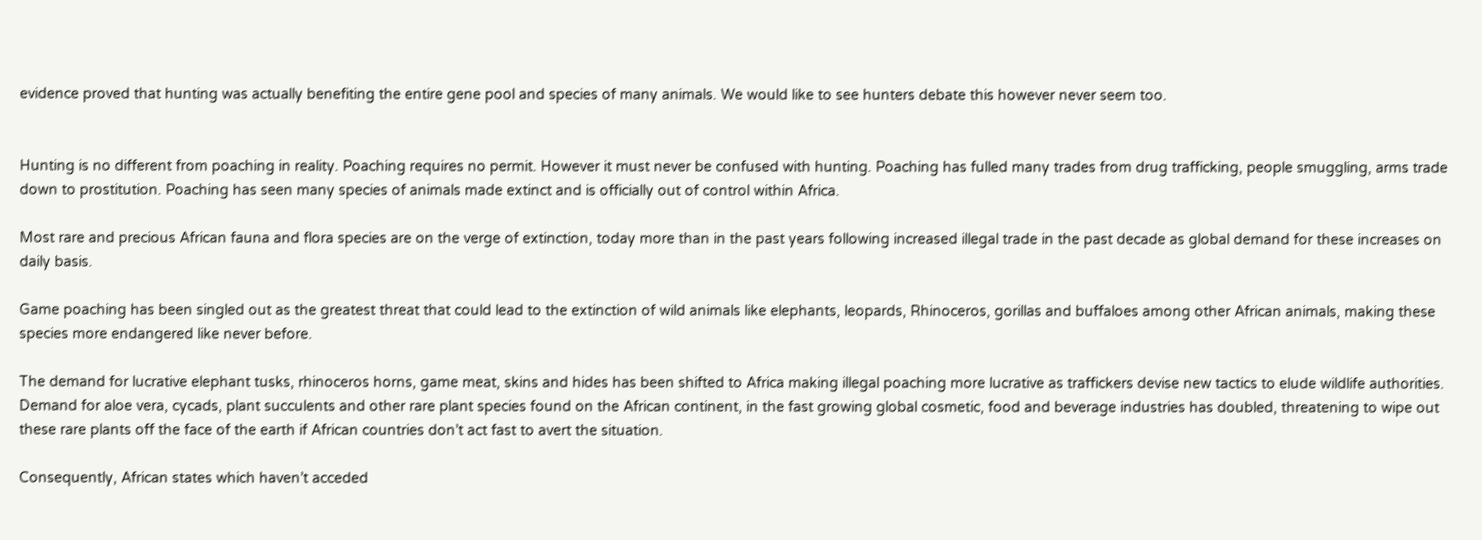evidence proved that hunting was actually benefiting the entire gene pool and species of many animals. We would like to see hunters debate this however never seem too.


Hunting is no different from poaching in reality. Poaching requires no permit. However it must never be confused with hunting. Poaching has fulled many trades from drug trafficking, people smuggling, arms trade down to prostitution. Poaching has seen many species of animals made extinct and is officially out of control within Africa.

Most rare and precious African fauna and flora species are on the verge of extinction, today more than in the past years following increased illegal trade in the past decade as global demand for these increases on daily basis.

Game poaching has been singled out as the greatest threat that could lead to the extinction of wild animals like elephants, leopards, Rhinoceros, gorillas and buffaloes among other African animals, making these species more endangered like never before.

The demand for lucrative elephant tusks, rhinoceros horns, game meat, skins and hides has been shifted to Africa making illegal poaching more lucrative as traffickers devise new tactics to elude wildlife authorities. Demand for aloe vera, cycads, plant succulents and other rare plant species found on the African continent, in the fast growing global cosmetic, food and beverage industries has doubled, threatening to wipe out these rare plants off the face of the earth if African countries don’t act fast to avert the situation.

Consequently, African states which haven’t acceded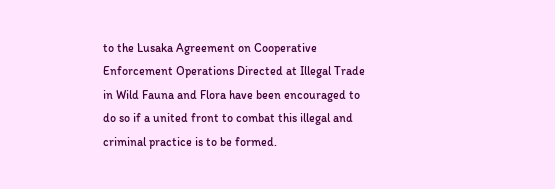to the Lusaka Agreement on Cooperative Enforcement Operations Directed at Illegal Trade in Wild Fauna and Flora have been encouraged to do so if a united front to combat this illegal and criminal practice is to be formed.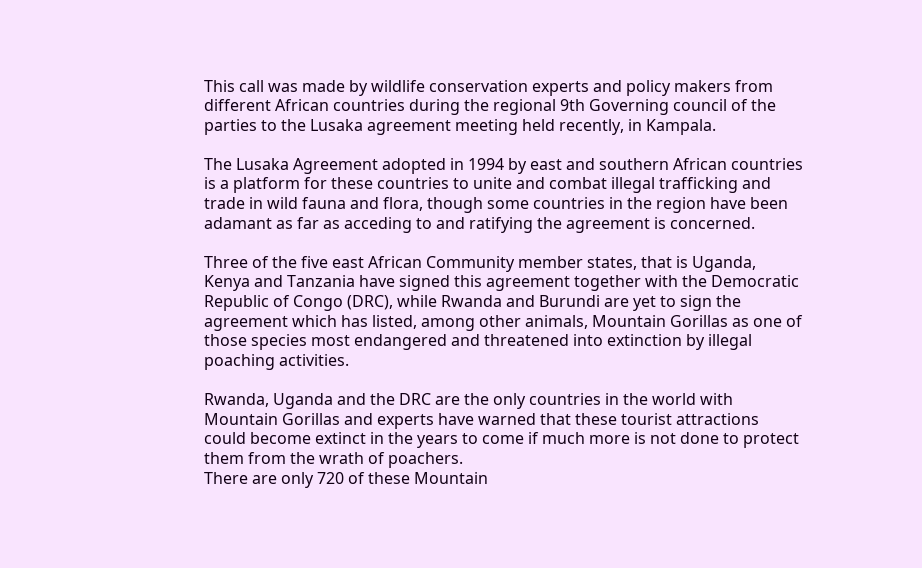This call was made by wildlife conservation experts and policy makers from different African countries during the regional 9th Governing council of the parties to the Lusaka agreement meeting held recently, in Kampala.

The Lusaka Agreement adopted in 1994 by east and southern African countries is a platform for these countries to unite and combat illegal trafficking and trade in wild fauna and flora, though some countries in the region have been adamant as far as acceding to and ratifying the agreement is concerned.

Three of the five east African Community member states, that is Uganda, Kenya and Tanzania have signed this agreement together with the Democratic Republic of Congo (DRC), while Rwanda and Burundi are yet to sign the agreement which has listed, among other animals, Mountain Gorillas as one of those species most endangered and threatened into extinction by illegal poaching activities.

Rwanda, Uganda and the DRC are the only countries in the world with Mountain Gorillas and experts have warned that these tourist attractions could become extinct in the years to come if much more is not done to protect them from the wrath of poachers.
There are only 720 of these Mountain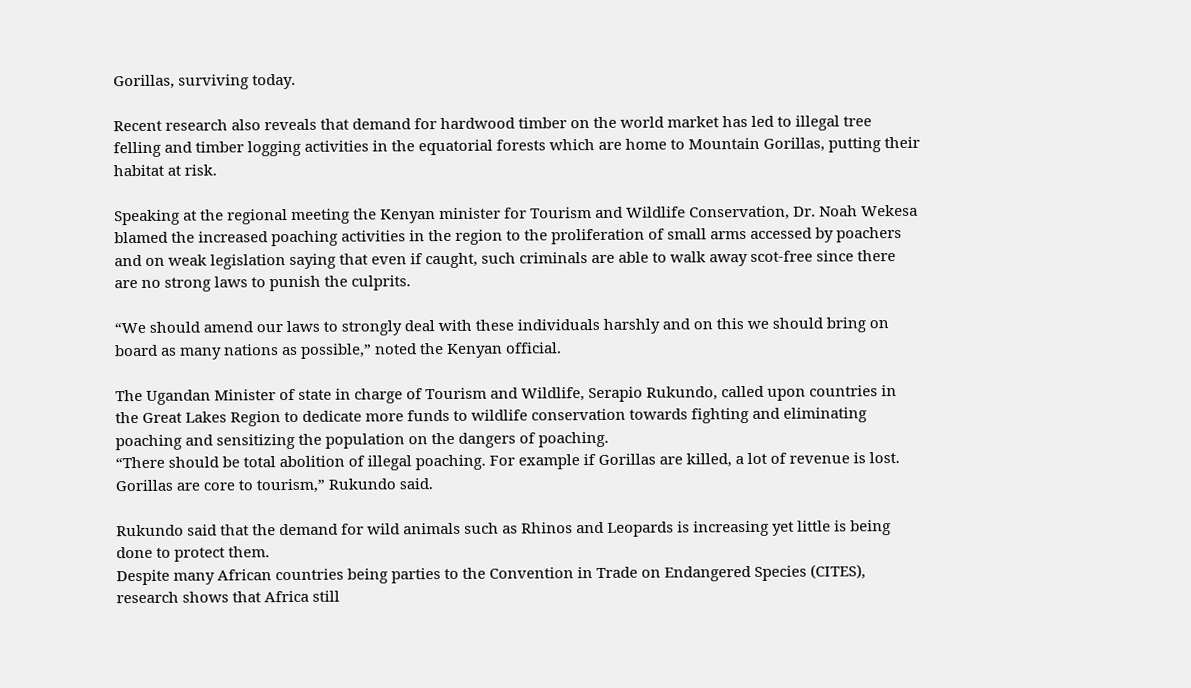Gorillas, surviving today.

Recent research also reveals that demand for hardwood timber on the world market has led to illegal tree felling and timber logging activities in the equatorial forests which are home to Mountain Gorillas, putting their habitat at risk.

Speaking at the regional meeting the Kenyan minister for Tourism and Wildlife Conservation, Dr. Noah Wekesa blamed the increased poaching activities in the region to the proliferation of small arms accessed by poachers and on weak legislation saying that even if caught, such criminals are able to walk away scot-free since there are no strong laws to punish the culprits.

“We should amend our laws to strongly deal with these individuals harshly and on this we should bring on board as many nations as possible,” noted the Kenyan official.

The Ugandan Minister of state in charge of Tourism and Wildlife, Serapio Rukundo, called upon countries in the Great Lakes Region to dedicate more funds to wildlife conservation towards fighting and eliminating poaching and sensitizing the population on the dangers of poaching.
“There should be total abolition of illegal poaching. For example if Gorillas are killed, a lot of revenue is lost. Gorillas are core to tourism,” Rukundo said.

Rukundo said that the demand for wild animals such as Rhinos and Leopards is increasing yet little is being done to protect them.
Despite many African countries being parties to the Convention in Trade on Endangered Species (CITES), research shows that Africa still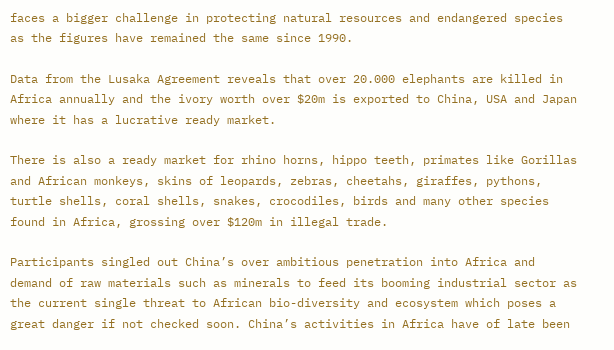faces a bigger challenge in protecting natural resources and endangered species as the figures have remained the same since 1990.

Data from the Lusaka Agreement reveals that over 20.000 elephants are killed in Africa annually and the ivory worth over $20m is exported to China, USA and Japan where it has a lucrative ready market.

There is also a ready market for rhino horns, hippo teeth, primates like Gorillas and African monkeys, skins of leopards, zebras, cheetahs, giraffes, pythons, turtle shells, coral shells, snakes, crocodiles, birds and many other species found in Africa, grossing over $120m in illegal trade.

Participants singled out China’s over ambitious penetration into Africa and demand of raw materials such as minerals to feed its booming industrial sector as the current single threat to African bio-diversity and ecosystem which poses a great danger if not checked soon. China’s activities in Africa have of late been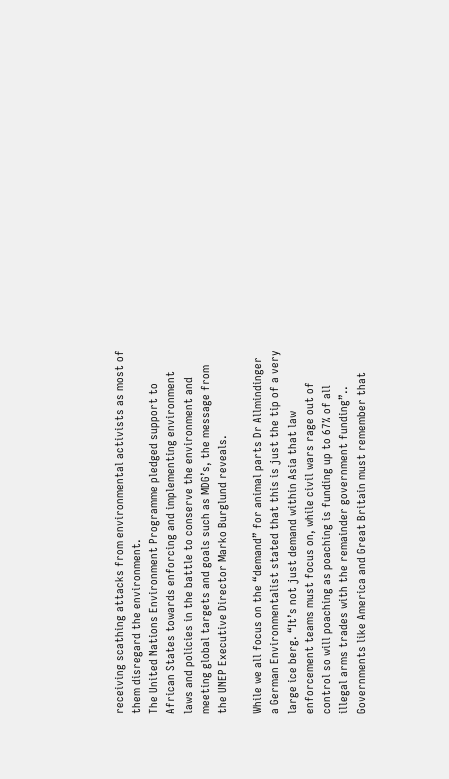receiving scathing attacks from environmental activists as most of them disregard the environment.
The United Nations Environment Programme pledged support to African States towards enforcing and implementing environment laws and policies in the battle to conserve the environment and meeting global targets and goals such as MDG’s, the message from the UNEP Executive Director Marko Burglund reveals.

While we all focus on the “demand” for animal parts Dr Allmindinger a German Environmentalist stated that this is just the tip of a very large ice berg. “It’s not just demand within Asia that law enforcement teams must focus on, while civil wars rage out of control so will poaching as poaching is funding up to 67% of all illegal arms trades with the remainder government funding”..  Governments like America and Great Britain must remember that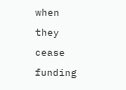when they cease funding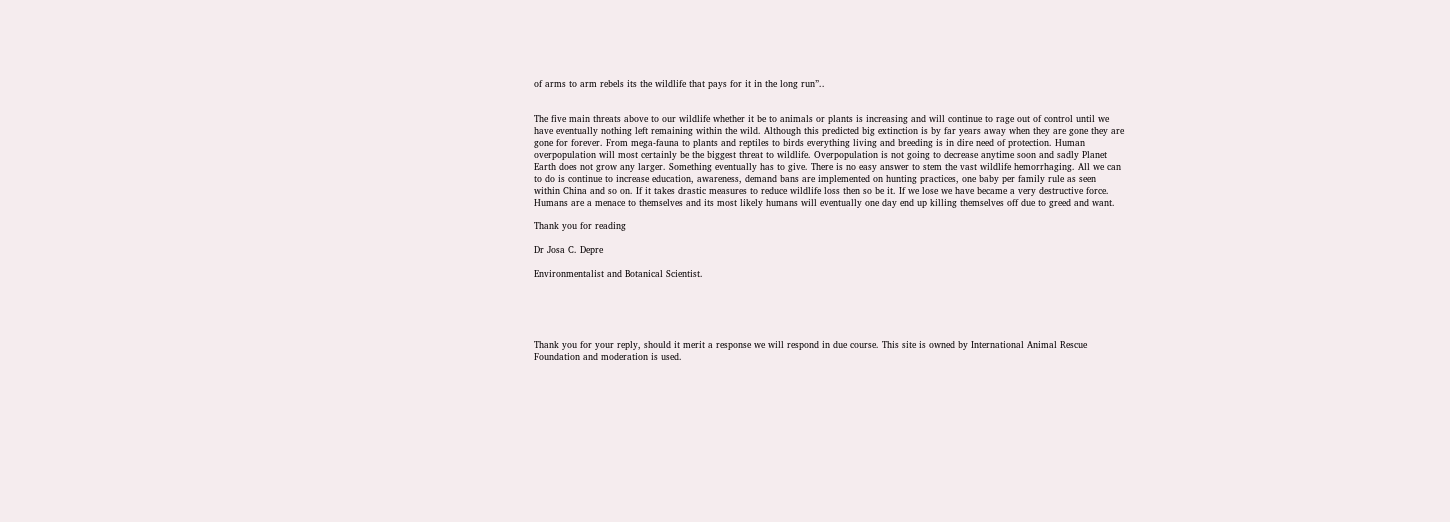of arms to arm rebels its the wildlife that pays for it in the long run”..


The five main threats above to our wildlife whether it be to animals or plants is increasing and will continue to rage out of control until we have eventually nothing left remaining within the wild. Although this predicted big extinction is by far years away when they are gone they are gone for forever. From mega-fauna to plants and reptiles to birds everything living and breeding is in dire need of protection. Human overpopulation will most certainly be the biggest threat to wildlife. Overpopulation is not going to decrease anytime soon and sadly Planet Earth does not grow any larger. Something eventually has to give. There is no easy answer to stem the vast wildlife hemorrhaging. All we can to do is continue to increase education, awareness, demand bans are implemented on hunting practices, one baby per family rule as seen within China and so on. If it takes drastic measures to reduce wildlife loss then so be it. If we lose we have became a very destructive force. Humans are a menace to themselves and its most likely humans will eventually one day end up killing themselves off due to greed and want.

Thank you for reading

Dr Josa C. Depre

Environmentalist and Botanical Scientist.





Thank you for your reply, should it merit a response we will respond in due course. This site is owned by International Animal Rescue Foundation and moderation is used.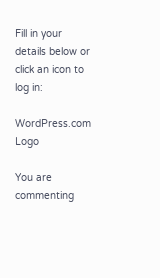Fill in your details below or click an icon to log in:

WordPress.com Logo

You are commenting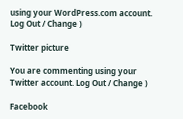using your WordPress.com account. Log Out / Change )

Twitter picture

You are commenting using your Twitter account. Log Out / Change )

Facebook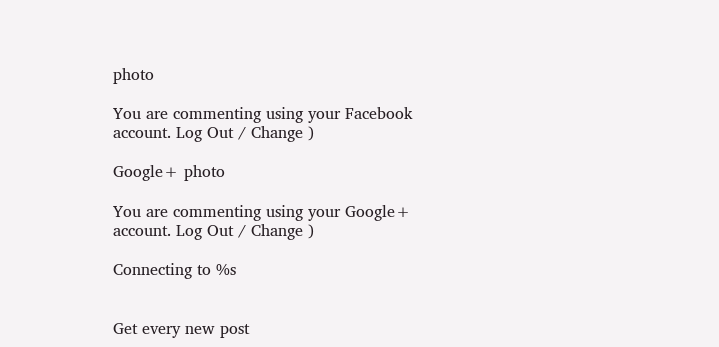photo

You are commenting using your Facebook account. Log Out / Change )

Google+ photo

You are commenting using your Google+ account. Log Out / Change )

Connecting to %s


Get every new post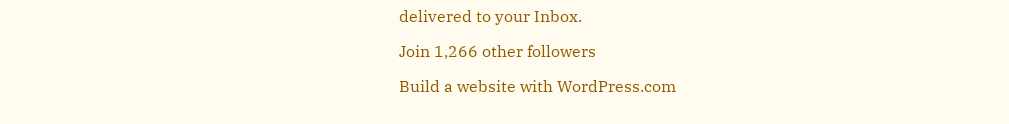delivered to your Inbox.

Join 1,266 other followers

Build a website with WordPress.com